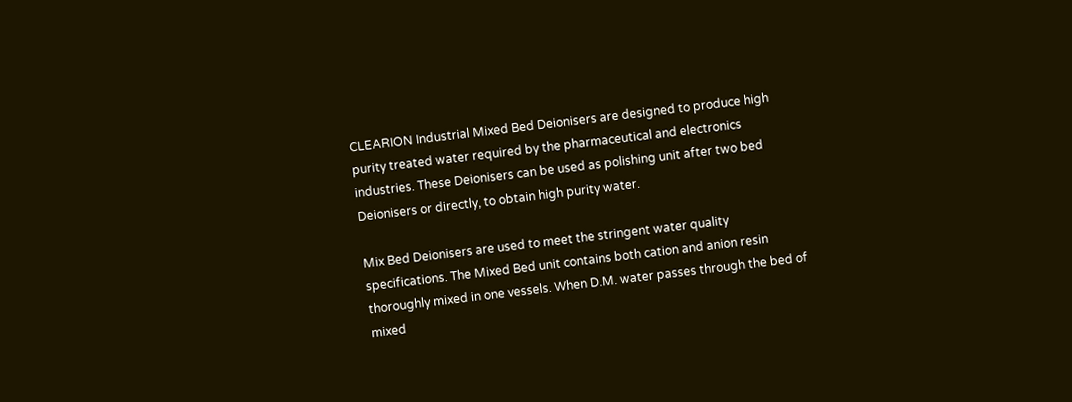CLEARION Industrial Mixed Bed Deionisers are designed to produce high purity treated water required by the pharmaceutical and electronics industries. These Deionisers can be used as polishing unit after two bed Deionisers or directly, to obtain high purity water.

Mix Bed Deionisers are used to meet the stringent water quality specifications. The Mixed Bed unit contains both cation and anion resin thoroughly mixed in one vessels. When D.M. water passes through the bed of mixed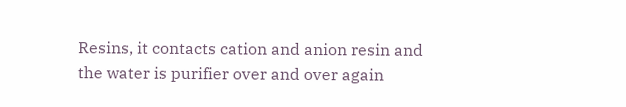Resins, it contacts cation and anion resin and the water is purifier over and over again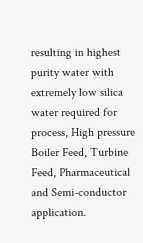resulting in highest purity water with extremely low silica water required for process, High pressure Boiler Feed, Turbine Feed, Pharmaceutical and Semi-conductor application.